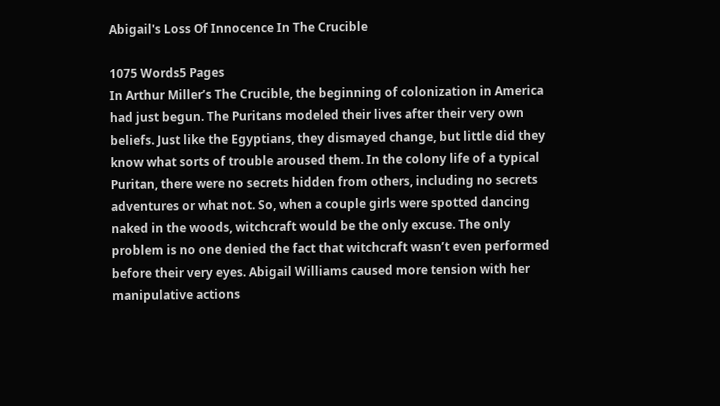Abigail's Loss Of Innocence In The Crucible

1075 Words5 Pages
In Arthur Miller’s The Crucible, the beginning of colonization in America had just begun. The Puritans modeled their lives after their very own beliefs. Just like the Egyptians, they dismayed change, but little did they know what sorts of trouble aroused them. In the colony life of a typical Puritan, there were no secrets hidden from others, including no secrets adventures or what not. So, when a couple girls were spotted dancing naked in the woods, witchcraft would be the only excuse. The only problem is no one denied the fact that witchcraft wasn’t even performed before their very eyes. Abigail Williams caused more tension with her manipulative actions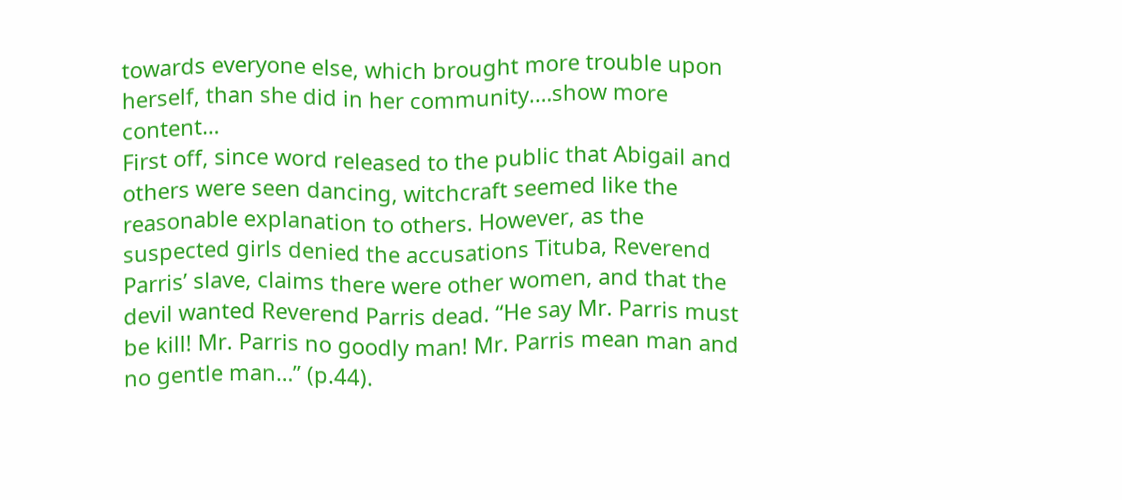towards everyone else, which brought more trouble upon herself, than she did in her community.…show more content…
First off, since word released to the public that Abigail and others were seen dancing, witchcraft seemed like the reasonable explanation to others. However, as the suspected girls denied the accusations Tituba, Reverend Parris’ slave, claims there were other women, and that the devil wanted Reverend Parris dead. “He say Mr. Parris must be kill! Mr. Parris no goodly man! Mr. Parris mean man and no gentle man…” (p.44).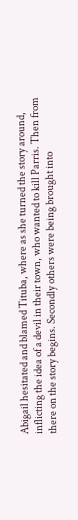Abigail hesitated and blamed Tituba, where as she turned the story around, inflicting the idea of a devil in their town, who wanted to kill Parris. Then from there on the story begins. Secondly others were being brought into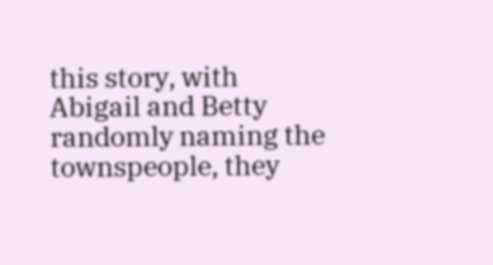this story, with Abigail and Betty randomly naming the townspeople, they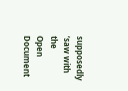supposedly ‘saw with the
Open Document